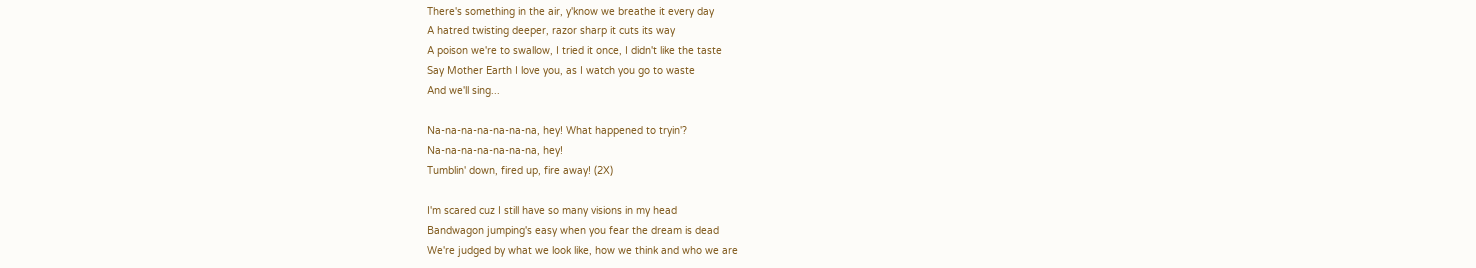There's something in the air, y'know we breathe it every day
A hatred twisting deeper, razor sharp it cuts its way
A poison we're to swallow, I tried it once, I didn't like the taste
Say Mother Earth I love you, as I watch you go to waste
And we'll sing...

Na-na-na-na-na-na-na, hey! What happened to tryin'?
Na-na-na-na-na-na-na, hey!
Tumblin' down, fired up, fire away! (2X)

I'm scared cuz I still have so many visions in my head
Bandwagon jumping's easy when you fear the dream is dead
We're judged by what we look like, how we think and who we are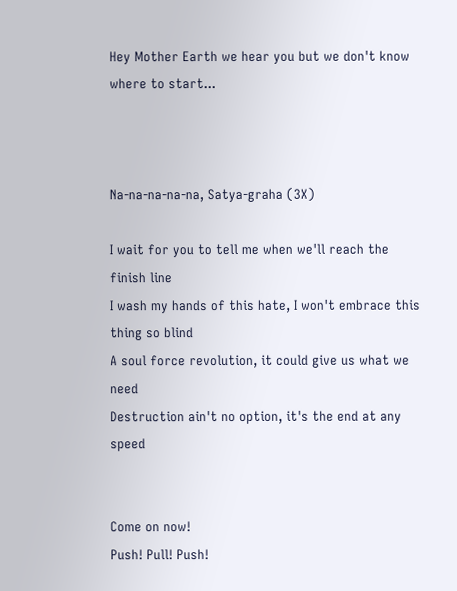Hey Mother Earth we hear you but we don't know where to start...



Na-na-na-na-na, Satya-graha (3X)

I wait for you to tell me when we'll reach the finish line
I wash my hands of this hate, I won't embrace this thing so blind
A soul force revolution, it could give us what we need
Destruction ain't no option, it's the end at any speed


Come on now!
Push! Pull! Push!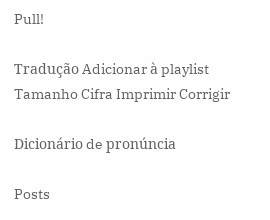Pull!

Tradução Adicionar à playlist Tamanho Cifra Imprimir Corrigir

Dicionário de pronúncia

Posts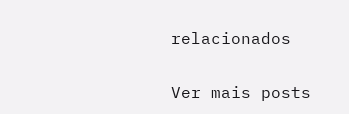relacionados

Ver mais posts